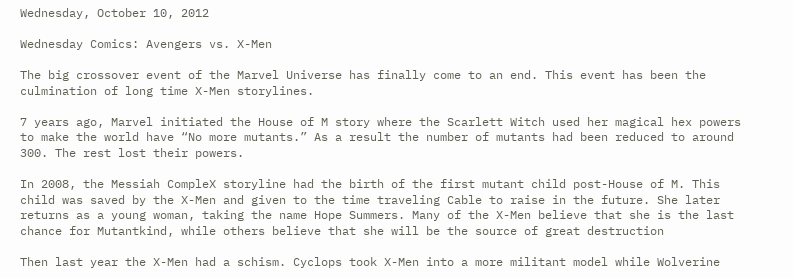Wednesday, October 10, 2012

Wednesday Comics: Avengers vs. X-Men

The big crossover event of the Marvel Universe has finally come to an end. This event has been the culmination of long time X-Men storylines.

7 years ago, Marvel initiated the House of M story where the Scarlett Witch used her magical hex powers to make the world have “No more mutants.” As a result the number of mutants had been reduced to around 300. The rest lost their powers.

In 2008, the Messiah CompleX storyline had the birth of the first mutant child post-House of M. This child was saved by the X-Men and given to the time traveling Cable to raise in the future. She later returns as a young woman, taking the name Hope Summers. Many of the X-Men believe that she is the last chance for Mutantkind, while others believe that she will be the source of great destruction

Then last year the X-Men had a schism. Cyclops took X-Men into a more militant model while Wolverine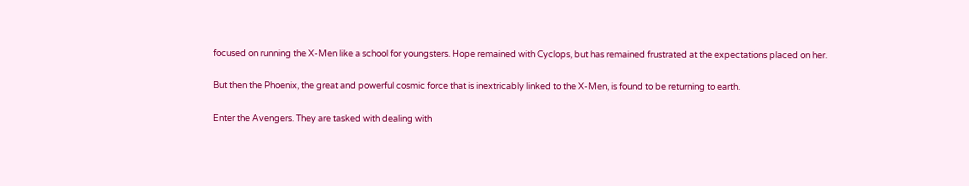focused on running the X-Men like a school for youngsters. Hope remained with Cyclops, but has remained frustrated at the expectations placed on her.

But then the Phoenix, the great and powerful cosmic force that is inextricably linked to the X-Men, is found to be returning to earth.

Enter the Avengers. They are tasked with dealing with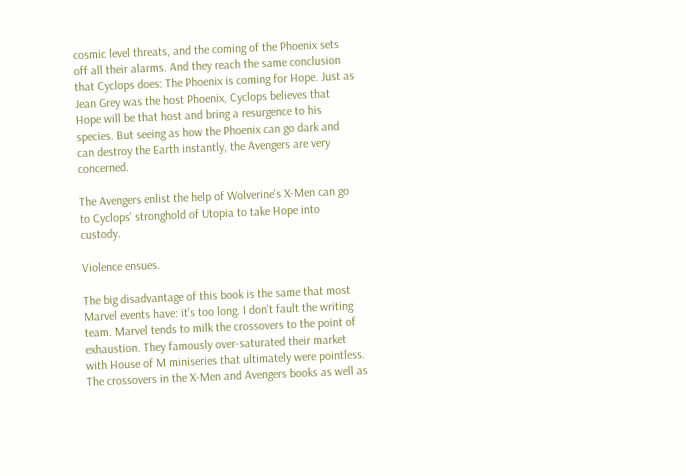cosmic level threats, and the coming of the Phoenix sets off all their alarms. And they reach the same conclusion that Cyclops does: The Phoenix is coming for Hope. Just as Jean Grey was the host Phoenix, Cyclops believes that Hope will be that host and bring a resurgence to his species. But seeing as how the Phoenix can go dark and can destroy the Earth instantly, the Avengers are very concerned.

The Avengers enlist the help of Wolverine's X-Men can go to Cyclops' stronghold of Utopia to take Hope into custody.

Violence ensues.

The big disadvantage of this book is the same that most Marvel events have: it's too long. I don't fault the writing team. Marvel tends to milk the crossovers to the point of exhaustion. They famously over-saturated their market with House of M miniseries that ultimately were pointless. The crossovers in the X-Men and Avengers books as well as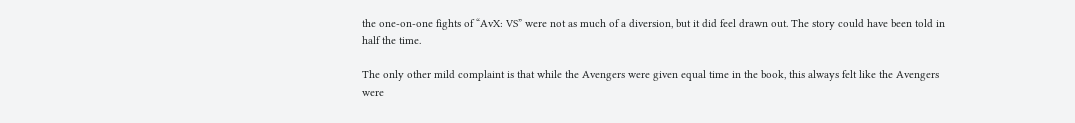the one-on-one fights of “AvX: VS” were not as much of a diversion, but it did feel drawn out. The story could have been told in half the time.

The only other mild complaint is that while the Avengers were given equal time in the book, this always felt like the Avengers were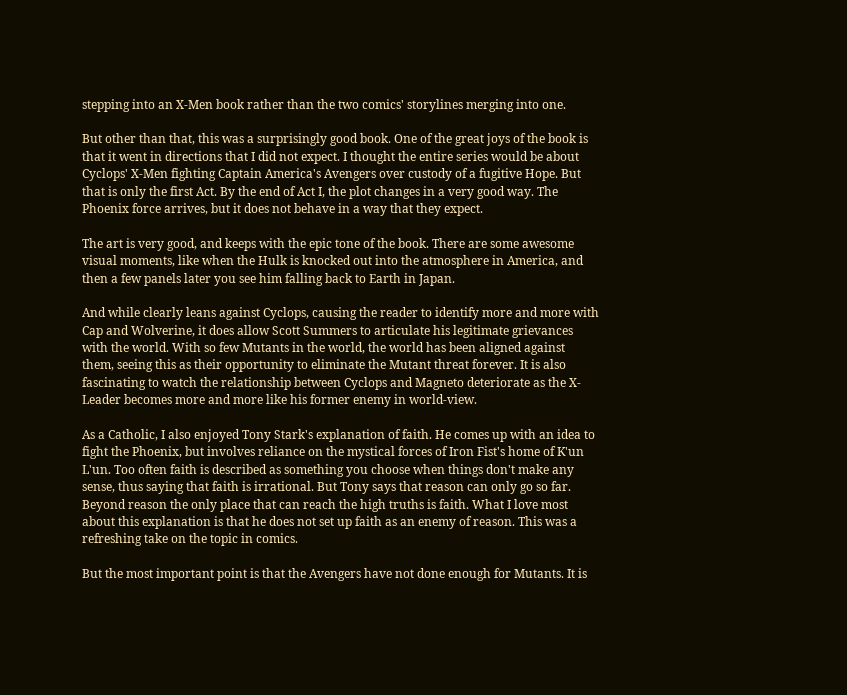stepping into an X-Men book rather than the two comics' storylines merging into one.

But other than that, this was a surprisingly good book. One of the great joys of the book is that it went in directions that I did not expect. I thought the entire series would be about Cyclops' X-Men fighting Captain America's Avengers over custody of a fugitive Hope. But that is only the first Act. By the end of Act I, the plot changes in a very good way. The Phoenix force arrives, but it does not behave in a way that they expect.

The art is very good, and keeps with the epic tone of the book. There are some awesome visual moments, like when the Hulk is knocked out into the atmosphere in America, and then a few panels later you see him falling back to Earth in Japan.

And while clearly leans against Cyclops, causing the reader to identify more and more with Cap and Wolverine, it does allow Scott Summers to articulate his legitimate grievances with the world. With so few Mutants in the world, the world has been aligned against them, seeing this as their opportunity to eliminate the Mutant threat forever. It is also fascinating to watch the relationship between Cyclops and Magneto deteriorate as the X-Leader becomes more and more like his former enemy in world-view.

As a Catholic, I also enjoyed Tony Stark's explanation of faith. He comes up with an idea to fight the Phoenix, but involves reliance on the mystical forces of Iron Fist's home of K'un L'un. Too often faith is described as something you choose when things don't make any sense, thus saying that faith is irrational. But Tony says that reason can only go so far. Beyond reason the only place that can reach the high truths is faith. What I love most about this explanation is that he does not set up faith as an enemy of reason. This was a refreshing take on the topic in comics.

But the most important point is that the Avengers have not done enough for Mutants. It is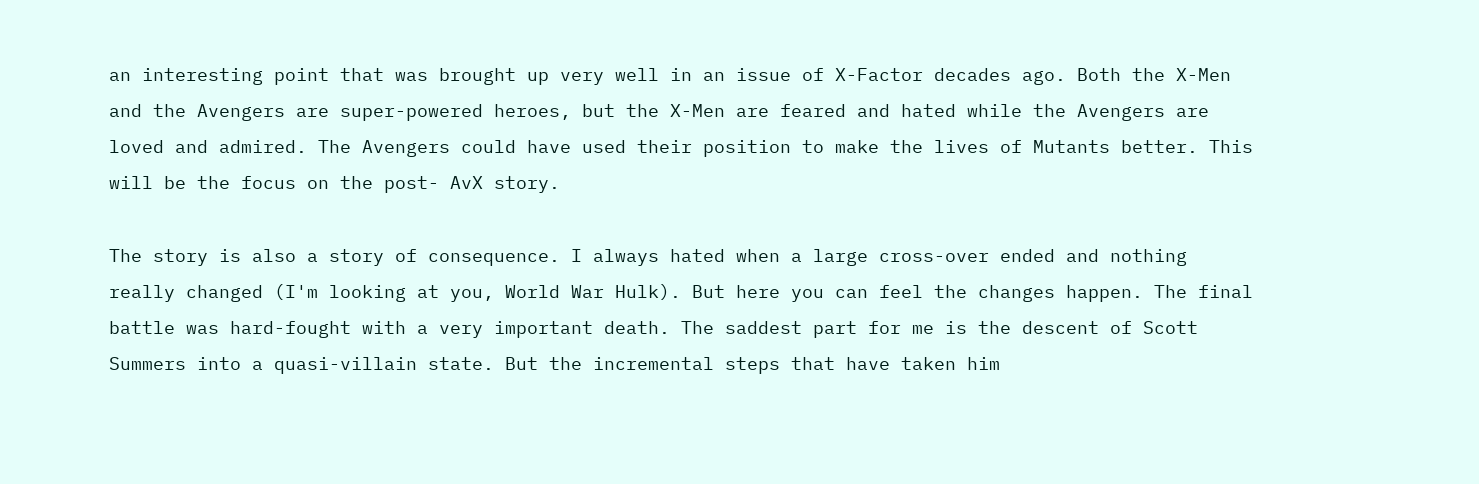an interesting point that was brought up very well in an issue of X-Factor decades ago. Both the X-Men and the Avengers are super-powered heroes, but the X-Men are feared and hated while the Avengers are loved and admired. The Avengers could have used their position to make the lives of Mutants better. This will be the focus on the post- AvX story.

The story is also a story of consequence. I always hated when a large cross-over ended and nothing really changed (I'm looking at you, World War Hulk). But here you can feel the changes happen. The final battle was hard-fought with a very important death. The saddest part for me is the descent of Scott Summers into a quasi-villain state. But the incremental steps that have taken him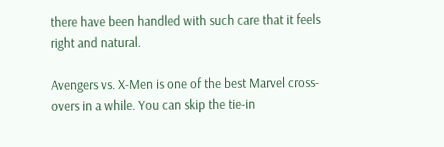there have been handled with such care that it feels right and natural.

Avengers vs. X-Men is one of the best Marvel cross-overs in a while. You can skip the tie-in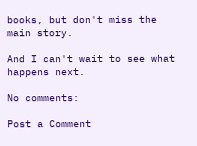books, but don't miss the main story.

And I can't wait to see what happens next.

No comments:

Post a Comment